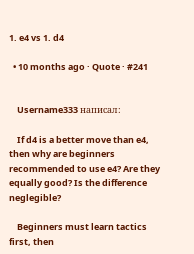1. e4 vs 1. d4

  • 10 months ago · Quote · #241


    Username333 написал:

    If d4 is a better move than e4, then why are beginners recommended to use e4? Are they equally good? Is the difference neglegible?

    Beginners must learn tactics first, then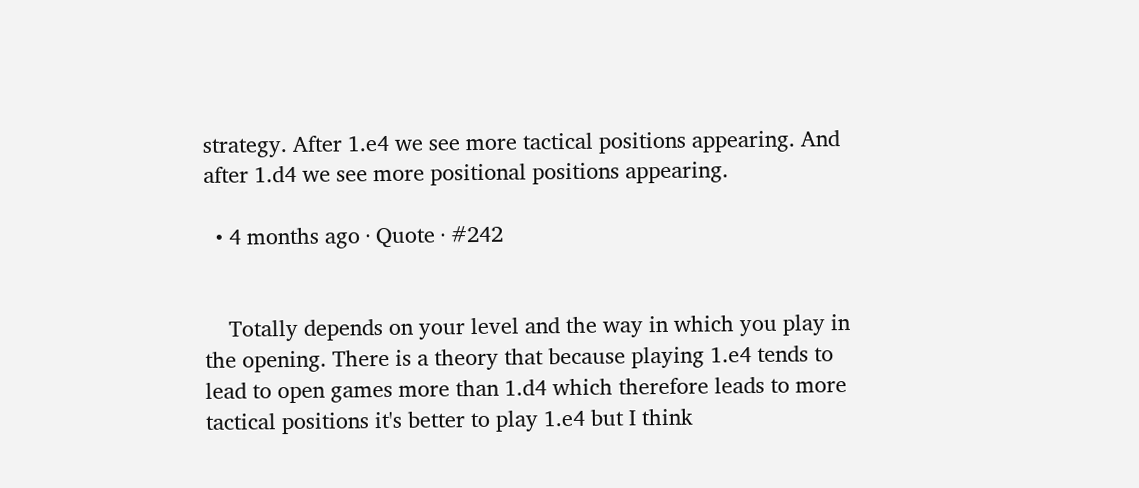strategy. After 1.e4 we see more tactical positions appearing. And after 1.d4 we see more positional positions appearing.

  • 4 months ago · Quote · #242


    Totally depends on your level and the way in which you play in the opening. There is a theory that because playing 1.e4 tends to lead to open games more than 1.d4 which therefore leads to more tactical positions it's better to play 1.e4 but I think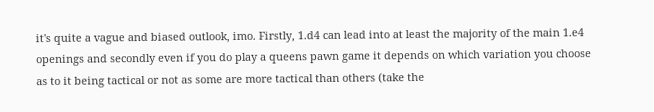it's quite a vague and biased outlook, imo. Firstly, 1.d4 can lead into at least the majority of the main 1.e4 openings and secondly even if you do play a queens pawn game it depends on which variation you choose as to it being tactical or not as some are more tactical than others (take the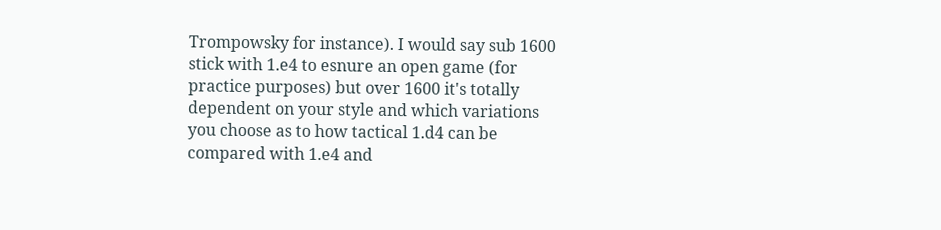Trompowsky for instance). I would say sub 1600 stick with 1.e4 to esnure an open game (for practice purposes) but over 1600 it's totally dependent on your style and which variations you choose as to how tactical 1.d4 can be compared with 1.e4 and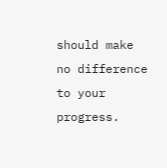should make no difference to your progress.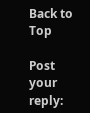Back to Top

Post your reply: